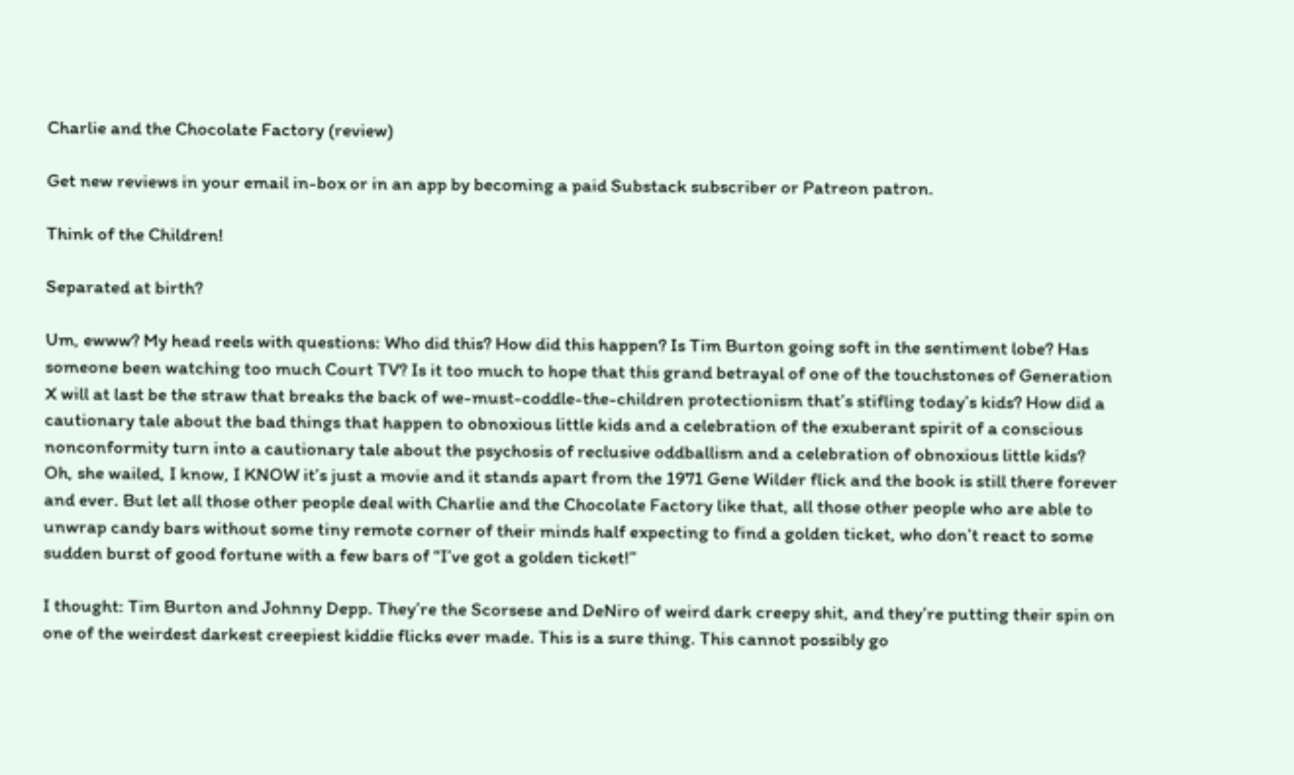Charlie and the Chocolate Factory (review)

Get new reviews in your email in-box or in an app by becoming a paid Substack subscriber or Patreon patron.

Think of the Children!

Separated at birth?

Um, ewww? My head reels with questions: Who did this? How did this happen? Is Tim Burton going soft in the sentiment lobe? Has someone been watching too much Court TV? Is it too much to hope that this grand betrayal of one of the touchstones of Generation X will at last be the straw that breaks the back of we-must-coddle-the-children protectionism that’s stifling today’s kids? How did a cautionary tale about the bad things that happen to obnoxious little kids and a celebration of the exuberant spirit of a conscious nonconformity turn into a cautionary tale about the psychosis of reclusive oddballism and a celebration of obnoxious little kids?
Oh, she wailed, I know, I KNOW it’s just a movie and it stands apart from the 1971 Gene Wilder flick and the book is still there forever and ever. But let all those other people deal with Charlie and the Chocolate Factory like that, all those other people who are able to unwrap candy bars without some tiny remote corner of their minds half expecting to find a golden ticket, who don’t react to some sudden burst of good fortune with a few bars of “I’ve got a golden ticket!”

I thought: Tim Burton and Johnny Depp. They’re the Scorsese and DeNiro of weird dark creepy shit, and they’re putting their spin on one of the weirdest darkest creepiest kiddie flicks ever made. This is a sure thing. This cannot possibly go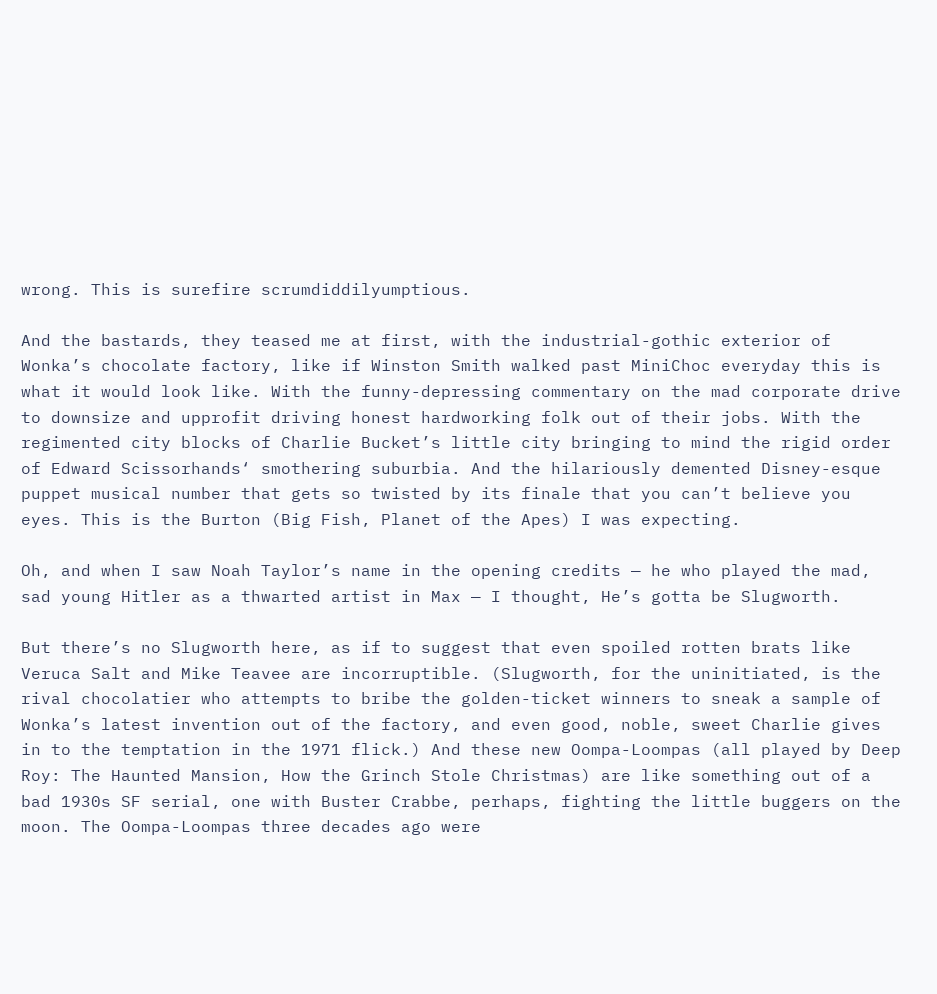wrong. This is surefire scrumdiddilyumptious.

And the bastards, they teased me at first, with the industrial-gothic exterior of Wonka’s chocolate factory, like if Winston Smith walked past MiniChoc everyday this is what it would look like. With the funny-depressing commentary on the mad corporate drive to downsize and upprofit driving honest hardworking folk out of their jobs. With the regimented city blocks of Charlie Bucket’s little city bringing to mind the rigid order of Edward Scissorhands‘ smothering suburbia. And the hilariously demented Disney-esque puppet musical number that gets so twisted by its finale that you can’t believe you eyes. This is the Burton (Big Fish, Planet of the Apes) I was expecting.

Oh, and when I saw Noah Taylor’s name in the opening credits — he who played the mad, sad young Hitler as a thwarted artist in Max — I thought, He’s gotta be Slugworth.

But there’s no Slugworth here, as if to suggest that even spoiled rotten brats like Veruca Salt and Mike Teavee are incorruptible. (Slugworth, for the uninitiated, is the rival chocolatier who attempts to bribe the golden-ticket winners to sneak a sample of Wonka’s latest invention out of the factory, and even good, noble, sweet Charlie gives in to the temptation in the 1971 flick.) And these new Oompa-Loompas (all played by Deep Roy: The Haunted Mansion, How the Grinch Stole Christmas) are like something out of a bad 1930s SF serial, one with Buster Crabbe, perhaps, fighting the little buggers on the moon. The Oompa-Loompas three decades ago were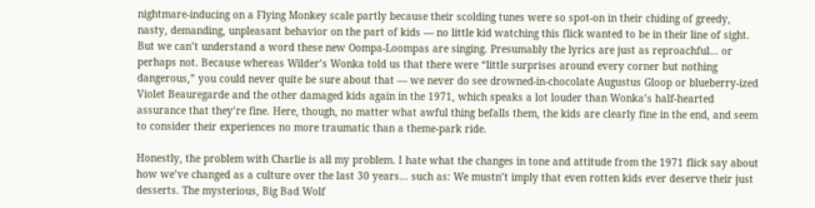nightmare-inducing on a Flying Monkey scale partly because their scolding tunes were so spot-on in their chiding of greedy, nasty, demanding, unpleasant behavior on the part of kids — no little kid watching this flick wanted to be in their line of sight. But we can’t understand a word these new Oompa-Loompas are singing. Presumably the lyrics are just as reproachful… or perhaps not. Because whereas Wilder’s Wonka told us that there were “little surprises around every corner but nothing dangerous,” you could never quite be sure about that — we never do see drowned-in-chocolate Augustus Gloop or blueberry-ized Violet Beauregarde and the other damaged kids again in the 1971, which speaks a lot louder than Wonka’s half-hearted assurance that they’re fine. Here, though, no matter what awful thing befalls them, the kids are clearly fine in the end, and seem to consider their experiences no more traumatic than a theme-park ride.

Honestly, the problem with Charlie is all my problem. I hate what the changes in tone and attitude from the 1971 flick say about how we’ve changed as a culture over the last 30 years… such as: We mustn’t imply that even rotten kids ever deserve their just desserts. The mysterious, Big Bad Wolf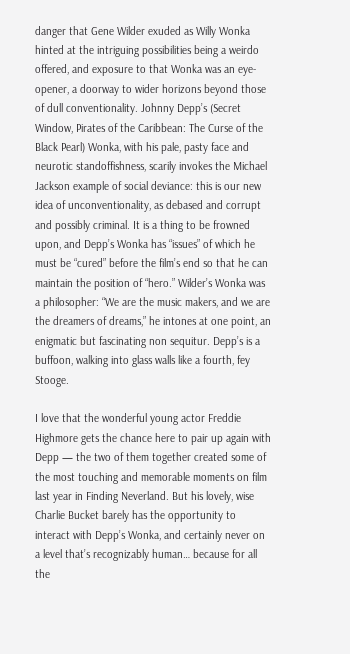danger that Gene Wilder exuded as Willy Wonka hinted at the intriguing possibilities being a weirdo offered, and exposure to that Wonka was an eye-opener, a doorway to wider horizons beyond those of dull conventionality. Johnny Depp’s (Secret Window, Pirates of the Caribbean: The Curse of the Black Pearl) Wonka, with his pale, pasty face and neurotic standoffishness, scarily invokes the Michael Jackson example of social deviance: this is our new idea of unconventionality, as debased and corrupt and possibly criminal. It is a thing to be frowned upon, and Depp’s Wonka has “issues” of which he must be “cured” before the film’s end so that he can maintain the position of “hero.” Wilder’s Wonka was a philosopher: “We are the music makers, and we are the dreamers of dreams,” he intones at one point, an enigmatic but fascinating non sequitur. Depp’s is a buffoon, walking into glass walls like a fourth, fey Stooge.

I love that the wonderful young actor Freddie Highmore gets the chance here to pair up again with Depp — the two of them together created some of the most touching and memorable moments on film last year in Finding Neverland. But his lovely, wise Charlie Bucket barely has the opportunity to interact with Depp’s Wonka, and certainly never on a level that’s recognizably human… because for all the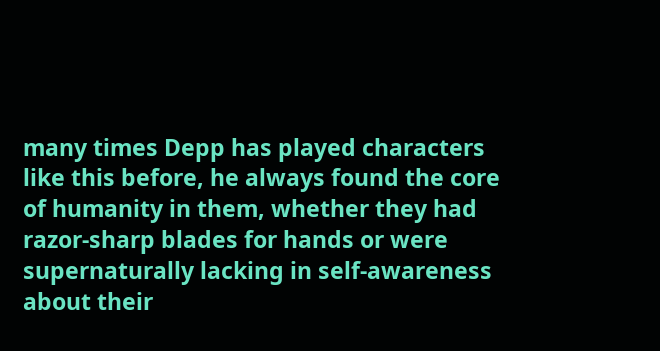many times Depp has played characters like this before, he always found the core of humanity in them, whether they had razor-sharp blades for hands or were supernaturally lacking in self-awareness about their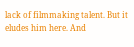lack of filmmaking talent. But it eludes him here. And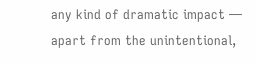any kind of dramatic impact — apart from the unintentional,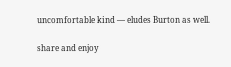uncomfortable kind — eludes Burton as well.

share and enjoy